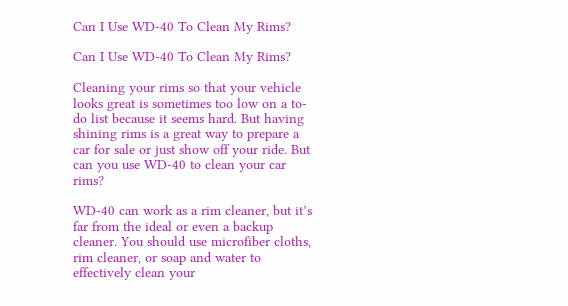Can I Use WD-40 To Clean My Rims?

Can I Use WD-40 To Clean My Rims?

Cleaning your rims so that your vehicle looks great is sometimes too low on a to-do list because it seems hard. But having shining rims is a great way to prepare a car for sale or just show off your ride. But can you use WD-40 to clean your car rims?

WD-40 can work as a rim cleaner, but it’s far from the ideal or even a backup cleaner. You should use microfiber cloths, rim cleaner, or soap and water to effectively clean your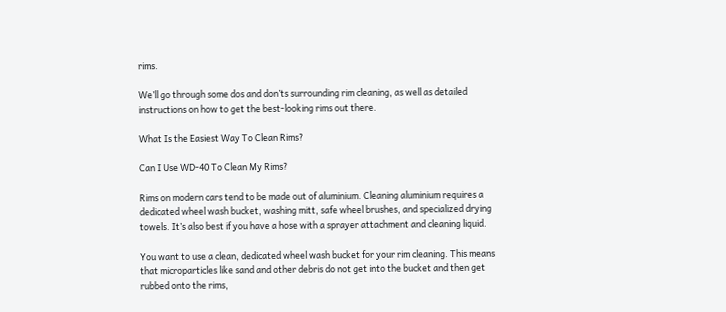rims.

We’ll go through some dos and don’ts surrounding rim cleaning, as well as detailed instructions on how to get the best-looking rims out there.

What Is the Easiest Way To Clean Rims?

Can I Use WD-40 To Clean My Rims?

Rims on modern cars tend to be made out of aluminium. Cleaning aluminium requires a dedicated wheel wash bucket, washing mitt, safe wheel brushes, and specialized drying towels. It’s also best if you have a hose with a sprayer attachment and cleaning liquid.

You want to use a clean, dedicated wheel wash bucket for your rim cleaning. This means that microparticles like sand and other debris do not get into the bucket and then get rubbed onto the rims,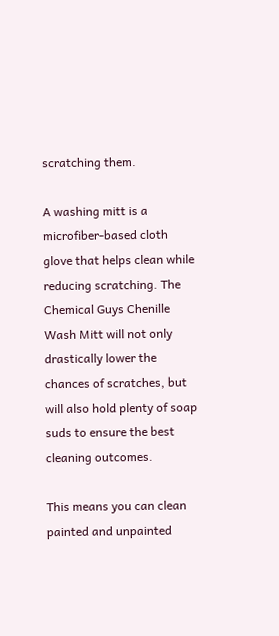scratching them.

A washing mitt is a microfiber-based cloth glove that helps clean while reducing scratching. The Chemical Guys Chenille Wash Mitt will not only drastically lower the chances of scratches, but will also hold plenty of soap suds to ensure the best cleaning outcomes.

This means you can clean painted and unpainted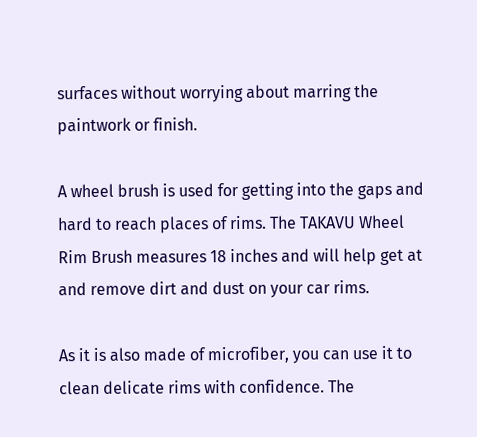surfaces without worrying about marring the paintwork or finish.

A wheel brush is used for getting into the gaps and hard to reach places of rims. The TAKAVU Wheel Rim Brush measures 18 inches and will help get at and remove dirt and dust on your car rims.

As it is also made of microfiber, you can use it to clean delicate rims with confidence. The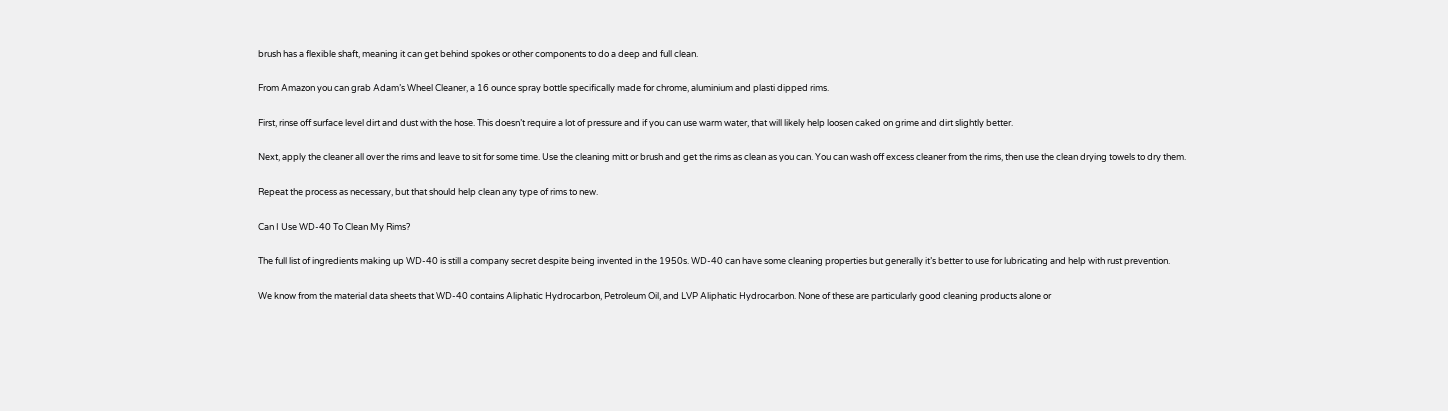brush has a flexible shaft, meaning it can get behind spokes or other components to do a deep and full clean.

From Amazon you can grab Adam’s Wheel Cleaner, a 16 ounce spray bottle specifically made for chrome, aluminium and plasti dipped rims.

First, rinse off surface level dirt and dust with the hose. This doesn’t require a lot of pressure and if you can use warm water, that will likely help loosen caked on grime and dirt slightly better.

Next, apply the cleaner all over the rims and leave to sit for some time. Use the cleaning mitt or brush and get the rims as clean as you can. You can wash off excess cleaner from the rims, then use the clean drying towels to dry them.

Repeat the process as necessary, but that should help clean any type of rims to new.

Can I Use WD-40 To Clean My Rims?

The full list of ingredients making up WD-40 is still a company secret despite being invented in the 1950s. WD-40 can have some cleaning properties but generally it’s better to use for lubricating and help with rust prevention.

We know from the material data sheets that WD-40 contains Aliphatic Hydrocarbon, Petroleum Oil, and LVP Aliphatic Hydrocarbon. None of these are particularly good cleaning products alone or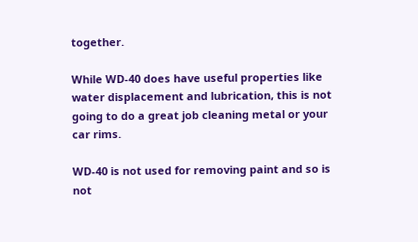together.

While WD-40 does have useful properties like water displacement and lubrication, this is not going to do a great job cleaning metal or your car rims.

WD-40 is not used for removing paint and so is not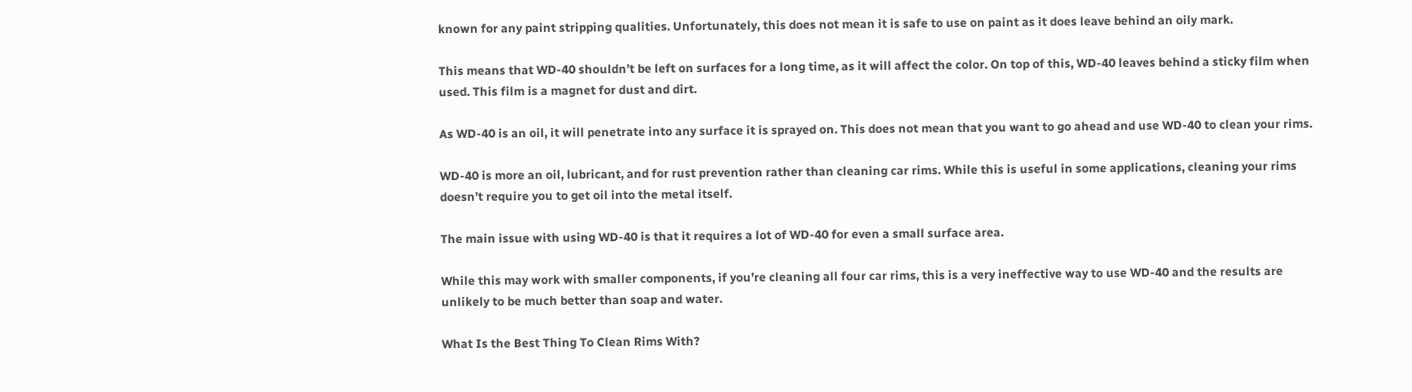known for any paint stripping qualities. Unfortunately, this does not mean it is safe to use on paint as it does leave behind an oily mark.

This means that WD-40 shouldn’t be left on surfaces for a long time, as it will affect the color. On top of this, WD-40 leaves behind a sticky film when used. This film is a magnet for dust and dirt.

As WD-40 is an oil, it will penetrate into any surface it is sprayed on. This does not mean that you want to go ahead and use WD-40 to clean your rims.

WD-40 is more an oil, lubricant, and for rust prevention rather than cleaning car rims. While this is useful in some applications, cleaning your rims doesn’t require you to get oil into the metal itself.

The main issue with using WD-40 is that it requires a lot of WD-40 for even a small surface area.

While this may work with smaller components, if you’re cleaning all four car rims, this is a very ineffective way to use WD-40 and the results are unlikely to be much better than soap and water.

What Is the Best Thing To Clean Rims With?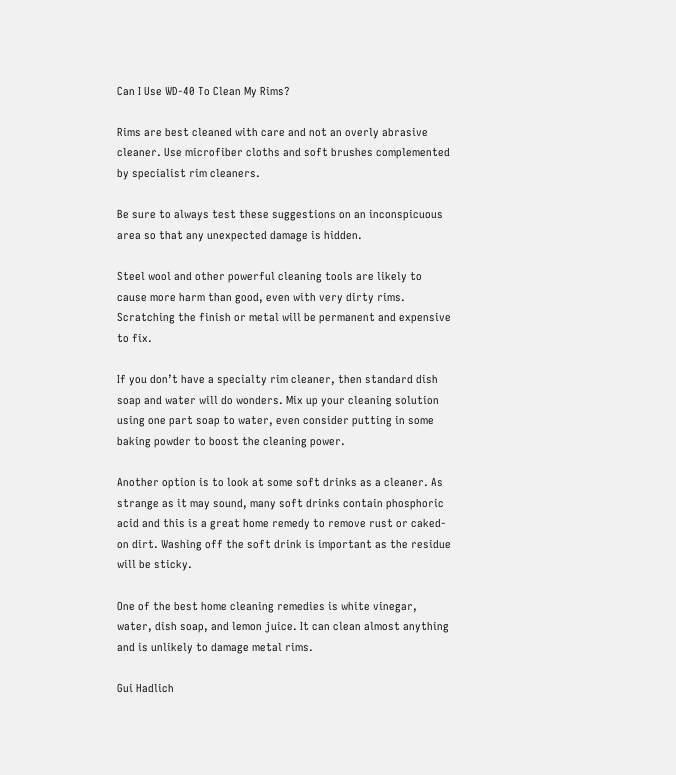Can I Use WD-40 To Clean My Rims?

Rims are best cleaned with care and not an overly abrasive cleaner. Use microfiber cloths and soft brushes complemented by specialist rim cleaners.

Be sure to always test these suggestions on an inconspicuous area so that any unexpected damage is hidden.

Steel wool and other powerful cleaning tools are likely to cause more harm than good, even with very dirty rims. Scratching the finish or metal will be permanent and expensive to fix.

If you don’t have a specialty rim cleaner, then standard dish soap and water will do wonders. Mix up your cleaning solution using one part soap to water, even consider putting in some baking powder to boost the cleaning power.

Another option is to look at some soft drinks as a cleaner. As strange as it may sound, many soft drinks contain phosphoric acid and this is a great home remedy to remove rust or caked-on dirt. Washing off the soft drink is important as the residue will be sticky.

One of the best home cleaning remedies is white vinegar, water, dish soap, and lemon juice. It can clean almost anything and is unlikely to damage metal rims.

Gui Hadlich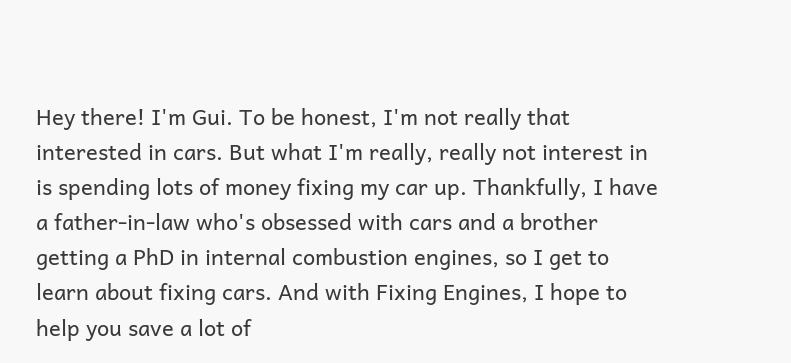Hey there! I'm Gui. To be honest, I'm not really that interested in cars. But what I'm really, really not interest in is spending lots of money fixing my car up. Thankfully, I have a father-in-law who's obsessed with cars and a brother getting a PhD in internal combustion engines, so I get to learn about fixing cars. And with Fixing Engines, I hope to help you save a lot of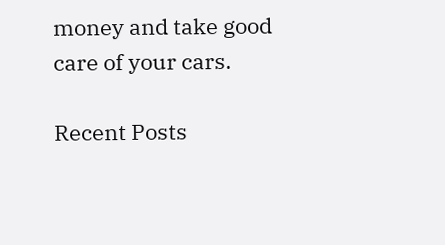money and take good care of your cars.

Recent Posts